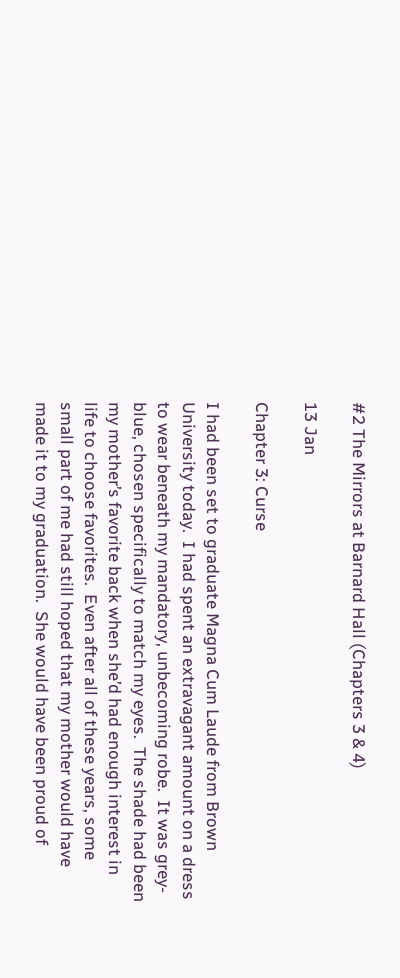#2 The Mirrors at Barnard Hall (Chapters 3 & 4)

13 Jan

Chapter 3: Curse

I had been set to graduate Magna Cum Laude from Brown University today.  I had spent an extravagant amount on a dress to wear beneath my mandatory, unbecoming robe.  It was grey-blue, chosen specifically to match my eyes.  The shade had been my mother’s favorite back when she’d had enough interest in life to choose favorites.  Even after all of these years, some small part of me had still hoped that my mother would have made it to my graduation.  She would have been proud of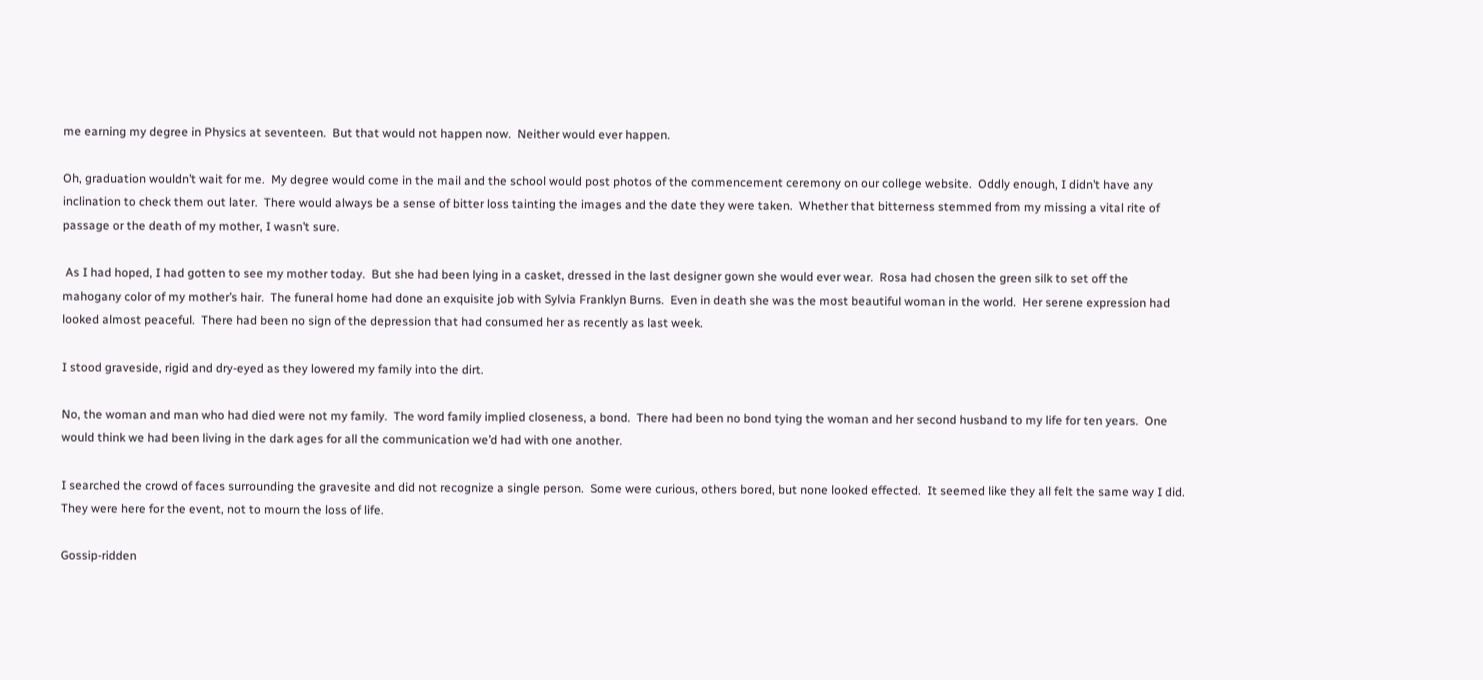me earning my degree in Physics at seventeen.  But that would not happen now.  Neither would ever happen.

Oh, graduation wouldn’t wait for me.  My degree would come in the mail and the school would post photos of the commencement ceremony on our college website.  Oddly enough, I didn’t have any inclination to check them out later.  There would always be a sense of bitter loss tainting the images and the date they were taken.  Whether that bitterness stemmed from my missing a vital rite of passage or the death of my mother, I wasn’t sure.

 As I had hoped, I had gotten to see my mother today.  But she had been lying in a casket, dressed in the last designer gown she would ever wear.  Rosa had chosen the green silk to set off the mahogany color of my mother’s hair.  The funeral home had done an exquisite job with Sylvia Franklyn Burns.  Even in death she was the most beautiful woman in the world.  Her serene expression had looked almost peaceful.  There had been no sign of the depression that had consumed her as recently as last week.

I stood graveside, rigid and dry-eyed as they lowered my family into the dirt.

No, the woman and man who had died were not my family.  The word family implied closeness, a bond.  There had been no bond tying the woman and her second husband to my life for ten years.  One would think we had been living in the dark ages for all the communication we’d had with one another.

I searched the crowd of faces surrounding the gravesite and did not recognize a single person.  Some were curious, others bored, but none looked effected.  It seemed like they all felt the same way I did.  They were here for the event, not to mourn the loss of life.

Gossip-ridden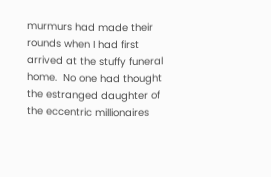murmurs had made their rounds when I had first arrived at the stuffy funeral home.  No one had thought the estranged daughter of the eccentric millionaires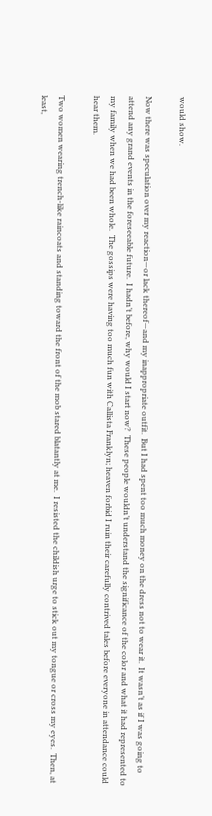would show.

Now there was speculation over my reaction—or lack thereof—and my inappropriate outfit.  But I had spent too much money on the dress not to wear it.  It wasn’t as if I was going to attend any grand events in the foreseeable future.  I hadn’t before, why would I start now?  These people wouldn’t understand the significance of the color and what it had represented to my family when we had been whole.  The gossips were having too much fun with Callista Franklyn; heaven forbid I ruin their carefully contrived tales before everyone in attendance could hear them.

Two women wearing trench-like raincoats and standing toward the front of the mob stared blatantly at me.  I resisted the childish urge to stick out my tongue or cross my eyes.  Then, at least,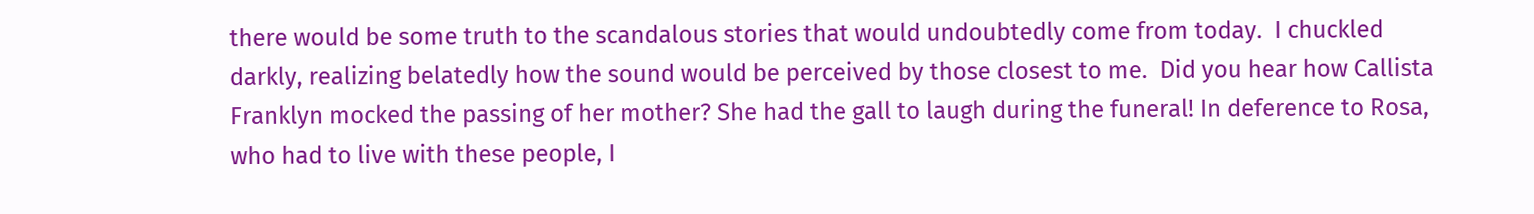there would be some truth to the scandalous stories that would undoubtedly come from today.  I chuckled darkly, realizing belatedly how the sound would be perceived by those closest to me.  Did you hear how Callista Franklyn mocked the passing of her mother? She had the gall to laugh during the funeral! In deference to Rosa, who had to live with these people, I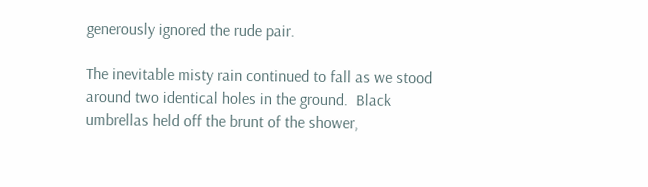generously ignored the rude pair.

The inevitable misty rain continued to fall as we stood around two identical holes in the ground.  Black umbrellas held off the brunt of the shower,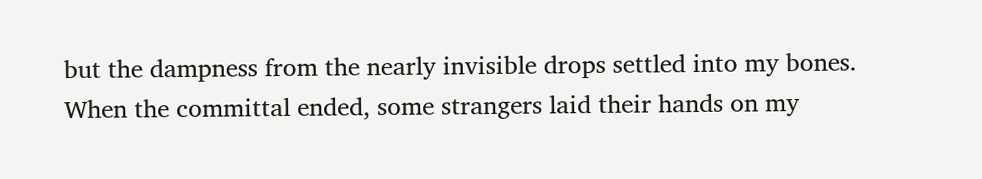but the dampness from the nearly invisible drops settled into my bones.  When the committal ended, some strangers laid their hands on my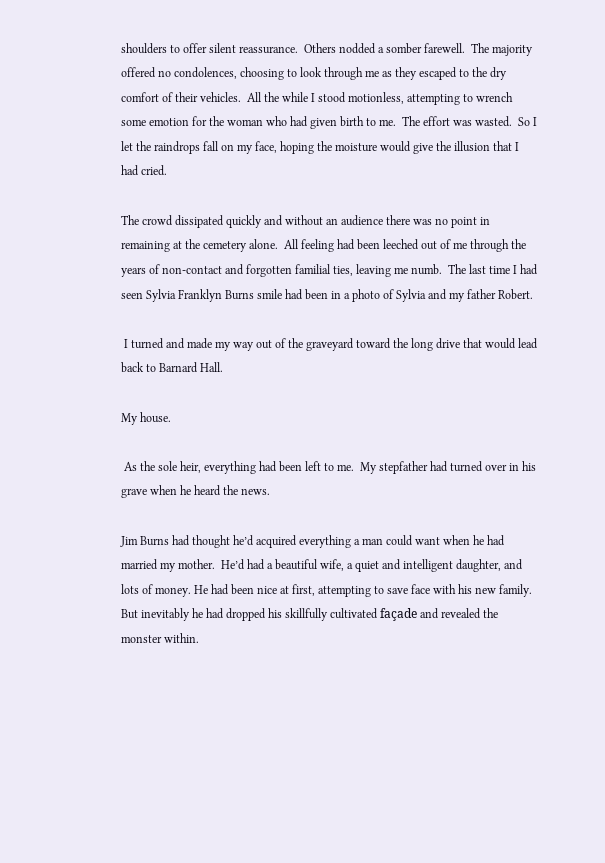shoulders to offer silent reassurance.  Others nodded a somber farewell.  The majority offered no condolences, choosing to look through me as they escaped to the dry comfort of their vehicles.  All the while I stood motionless, attempting to wrench some emotion for the woman who had given birth to me.  The effort was wasted.  So I let the raindrops fall on my face, hoping the moisture would give the illusion that I had cried.

The crowd dissipated quickly and without an audience there was no point in remaining at the cemetery alone.  All feeling had been leeched out of me through the years of non-contact and forgotten familial ties, leaving me numb.  The last time I had seen Sylvia Franklyn Burns smile had been in a photo of Sylvia and my father Robert.

 I turned and made my way out of the graveyard toward the long drive that would lead back to Barnard Hall.

My house.

 As the sole heir, everything had been left to me.  My stepfather had turned over in his grave when he heard the news.

Jim Burns had thought he’d acquired everything a man could want when he had married my mother.  He’d had a beautiful wife, a quiet and intelligent daughter, and lots of money. He had been nice at first, attempting to save face with his new family.  But inevitably he had dropped his skillfully cultivated façade and revealed the monster within.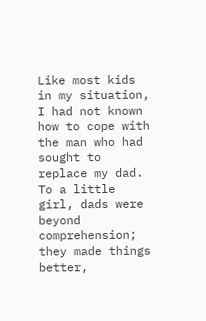Like most kids in my situation, I had not known how to cope with the man who had sought to replace my dad.  To a little girl, dads were beyond comprehension; they made things better,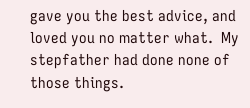gave you the best advice, and loved you no matter what.  My stepfather had done none of those things.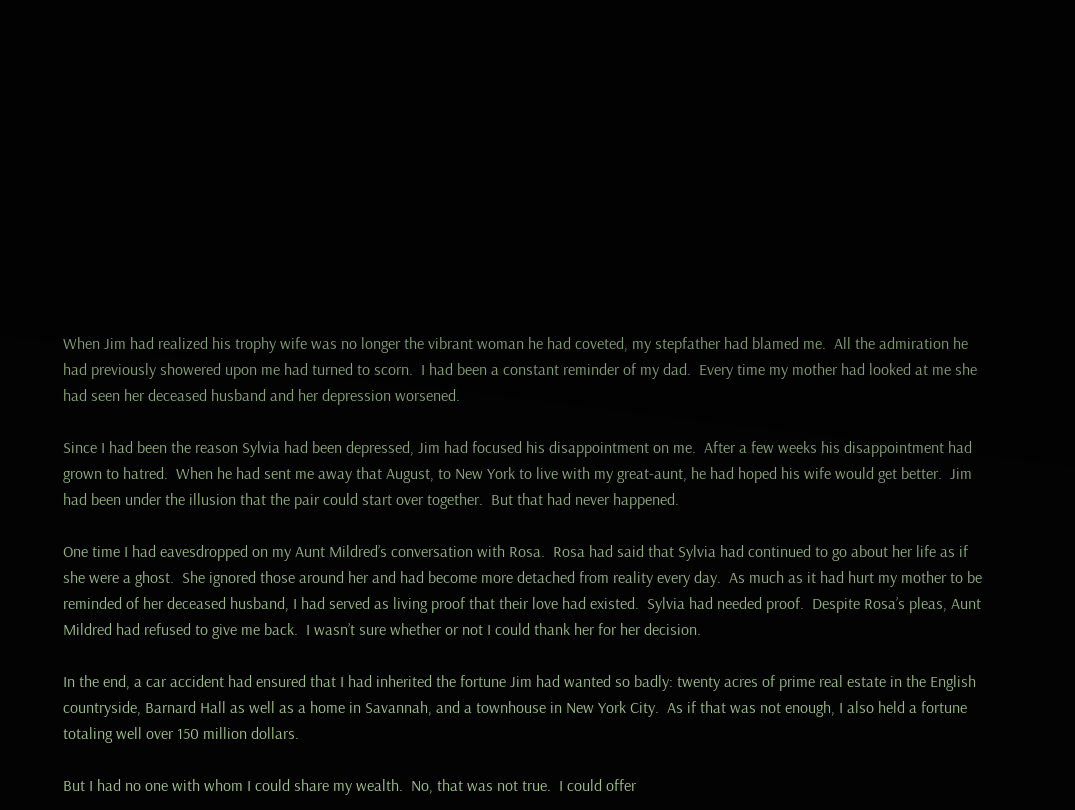When Jim had realized his trophy wife was no longer the vibrant woman he had coveted, my stepfather had blamed me.  All the admiration he had previously showered upon me had turned to scorn.  I had been a constant reminder of my dad.  Every time my mother had looked at me she had seen her deceased husband and her depression worsened.

Since I had been the reason Sylvia had been depressed, Jim had focused his disappointment on me.  After a few weeks his disappointment had grown to hatred.  When he had sent me away that August, to New York to live with my great-aunt, he had hoped his wife would get better.  Jim had been under the illusion that the pair could start over together.  But that had never happened.

One time I had eavesdropped on my Aunt Mildred’s conversation with Rosa.  Rosa had said that Sylvia had continued to go about her life as if she were a ghost.  She ignored those around her and had become more detached from reality every day.  As much as it had hurt my mother to be reminded of her deceased husband, I had served as living proof that their love had existed.  Sylvia had needed proof.  Despite Rosa’s pleas, Aunt Mildred had refused to give me back.  I wasn’t sure whether or not I could thank her for her decision.

In the end, a car accident had ensured that I had inherited the fortune Jim had wanted so badly: twenty acres of prime real estate in the English countryside, Barnard Hall as well as a home in Savannah, and a townhouse in New York City.  As if that was not enough, I also held a fortune totaling well over 150 million dollars.

But I had no one with whom I could share my wealth.  No, that was not true.  I could offer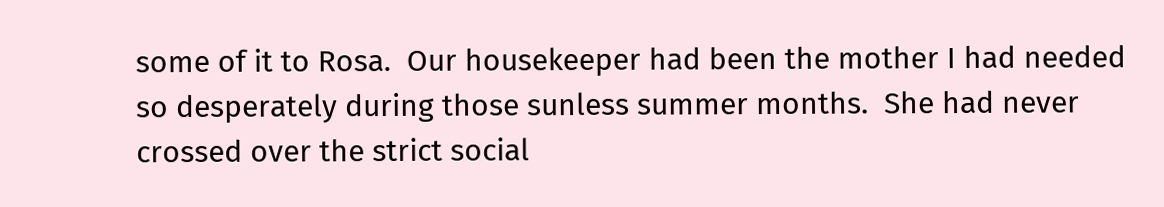some of it to Rosa.  Our housekeeper had been the mother I had needed so desperately during those sunless summer months.  She had never crossed over the strict social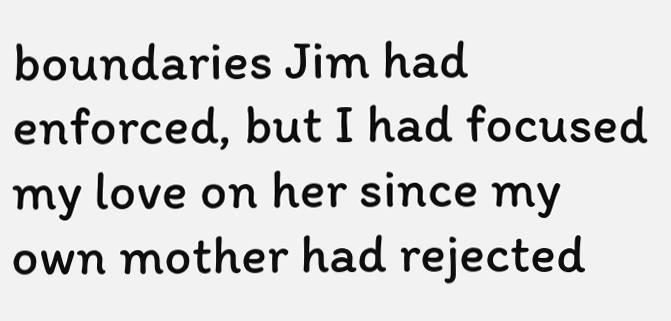boundaries Jim had enforced, but I had focused my love on her since my own mother had rejected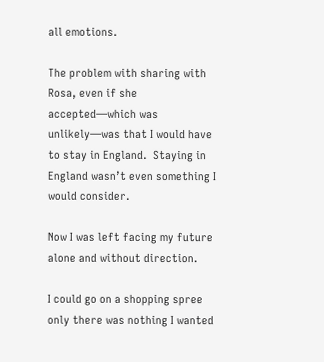all emotions.

The problem with sharing with Rosa, even if she accepted—which was unlikely—was that I would have to stay in England.  Staying in England wasn’t even something I would consider.

Now I was left facing my future alone and without direction.

I could go on a shopping spree only there was nothing I wanted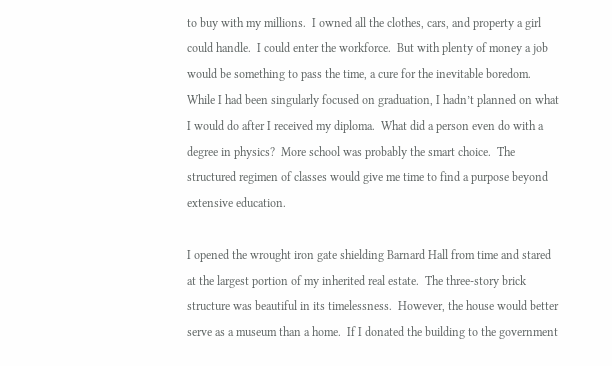to buy with my millions.  I owned all the clothes, cars, and property a girl could handle.  I could enter the workforce.  But with plenty of money a job would be something to pass the time, a cure for the inevitable boredom.  While I had been singularly focused on graduation, I hadn’t planned on what I would do after I received my diploma.  What did a person even do with a degree in physics?  More school was probably the smart choice.  The structured regimen of classes would give me time to find a purpose beyond extensive education.

I opened the wrought iron gate shielding Barnard Hall from time and stared at the largest portion of my inherited real estate.  The three-story brick structure was beautiful in its timelessness.  However, the house would better serve as a museum than a home.  If I donated the building to the government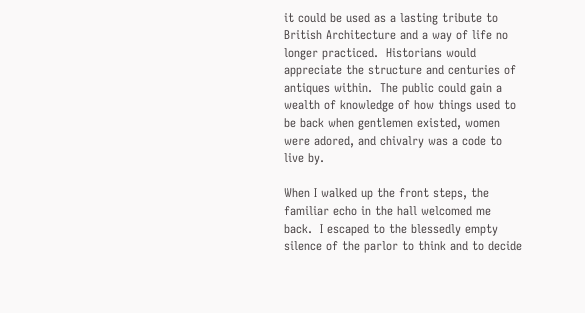it could be used as a lasting tribute to British Architecture and a way of life no longer practiced.  Historians would appreciate the structure and centuries of antiques within.  The public could gain a wealth of knowledge of how things used to be back when gentlemen existed, women were adored, and chivalry was a code to live by.

When I walked up the front steps, the familiar echo in the hall welcomed me back.  I escaped to the blessedly empty silence of the parlor to think and to decide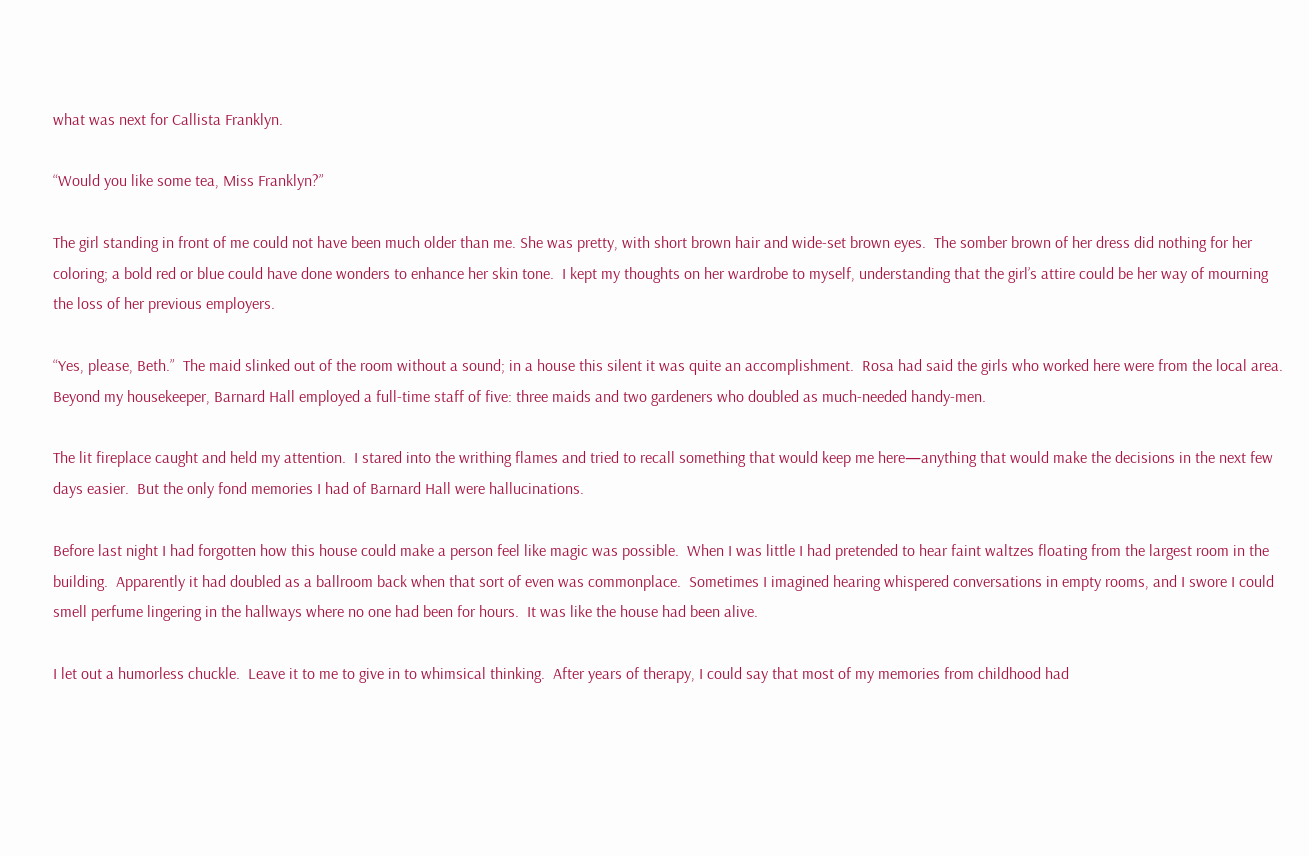what was next for Callista Franklyn.

“Would you like some tea, Miss Franklyn?”

The girl standing in front of me could not have been much older than me. She was pretty, with short brown hair and wide-set brown eyes.  The somber brown of her dress did nothing for her coloring; a bold red or blue could have done wonders to enhance her skin tone.  I kept my thoughts on her wardrobe to myself, understanding that the girl’s attire could be her way of mourning the loss of her previous employers.

“Yes, please, Beth.”  The maid slinked out of the room without a sound; in a house this silent it was quite an accomplishment.  Rosa had said the girls who worked here were from the local area.  Beyond my housekeeper, Barnard Hall employed a full-time staff of five: three maids and two gardeners who doubled as much-needed handy-men.

The lit fireplace caught and held my attention.  I stared into the writhing flames and tried to recall something that would keep me here—anything that would make the decisions in the next few days easier.  But the only fond memories I had of Barnard Hall were hallucinations.

Before last night I had forgotten how this house could make a person feel like magic was possible.  When I was little I had pretended to hear faint waltzes floating from the largest room in the building.  Apparently it had doubled as a ballroom back when that sort of even was commonplace.  Sometimes I imagined hearing whispered conversations in empty rooms, and I swore I could smell perfume lingering in the hallways where no one had been for hours.  It was like the house had been alive.

I let out a humorless chuckle.  Leave it to me to give in to whimsical thinking.  After years of therapy, I could say that most of my memories from childhood had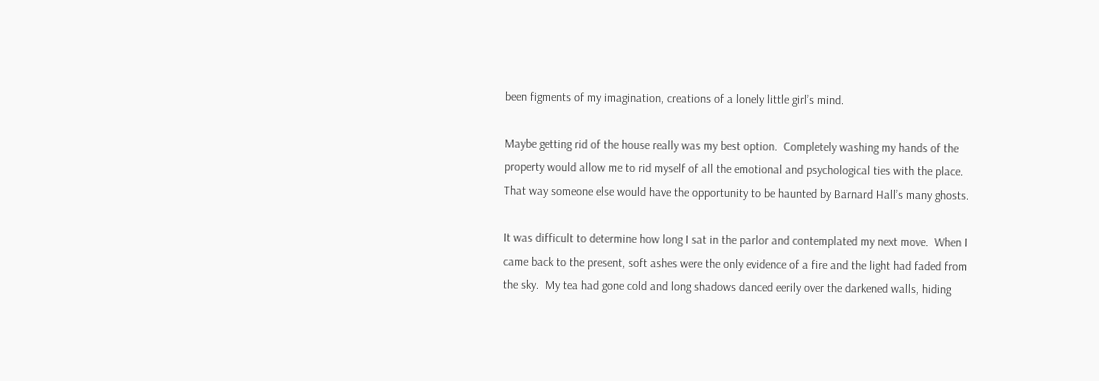been figments of my imagination, creations of a lonely little girl’s mind.

Maybe getting rid of the house really was my best option.  Completely washing my hands of the property would allow me to rid myself of all the emotional and psychological ties with the place.  That way someone else would have the opportunity to be haunted by Barnard Hall’s many ghosts.

It was difficult to determine how long I sat in the parlor and contemplated my next move.  When I came back to the present, soft ashes were the only evidence of a fire and the light had faded from the sky.  My tea had gone cold and long shadows danced eerily over the darkened walls, hiding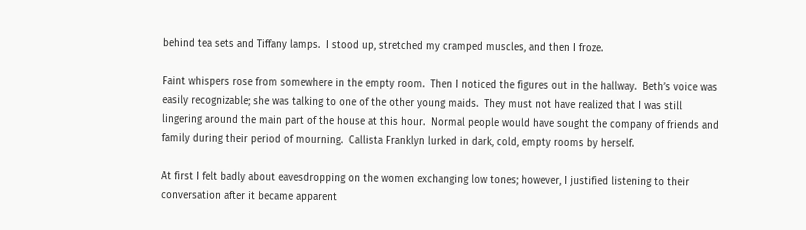behind tea sets and Tiffany lamps.  I stood up, stretched my cramped muscles, and then I froze.

Faint whispers rose from somewhere in the empty room.  Then I noticed the figures out in the hallway.  Beth’s voice was easily recognizable; she was talking to one of the other young maids.  They must not have realized that I was still lingering around the main part of the house at this hour.  Normal people would have sought the company of friends and family during their period of mourning.  Callista Franklyn lurked in dark, cold, empty rooms by herself.

At first I felt badly about eavesdropping on the women exchanging low tones; however, I justified listening to their conversation after it became apparent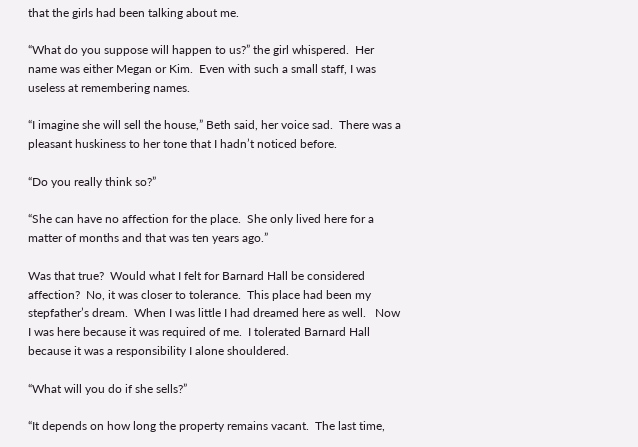that the girls had been talking about me.

“What do you suppose will happen to us?” the girl whispered.  Her name was either Megan or Kim.  Even with such a small staff, I was useless at remembering names.

“I imagine she will sell the house,” Beth said, her voice sad.  There was a pleasant huskiness to her tone that I hadn’t noticed before.

“Do you really think so?”

“She can have no affection for the place.  She only lived here for a matter of months and that was ten years ago.”

Was that true?  Would what I felt for Barnard Hall be considered affection?  No, it was closer to tolerance.  This place had been my stepfather’s dream.  When I was little I had dreamed here as well.   Now I was here because it was required of me.  I tolerated Barnard Hall because it was a responsibility I alone shouldered.

“What will you do if she sells?”

“It depends on how long the property remains vacant.  The last time,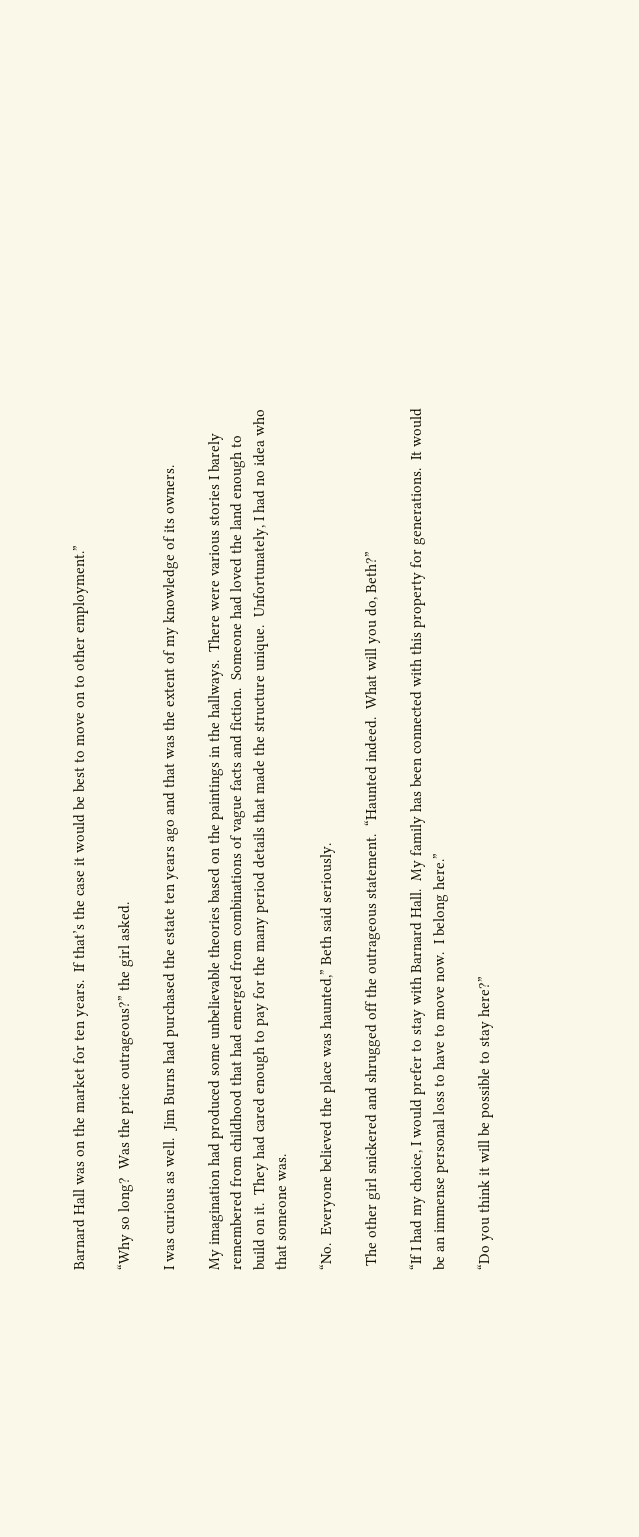Barnard Hall was on the market for ten years.  If that’s the case it would be best to move on to other employment.”

“Why so long?  Was the price outrageous?” the girl asked.

I was curious as well.  Jim Burns had purchased the estate ten years ago and that was the extent of my knowledge of its owners.

My imagination had produced some unbelievable theories based on the paintings in the hallways.  There were various stories I barely remembered from childhood that had emerged from combinations of vague facts and fiction.  Someone had loved the land enough to build on it.  They had cared enough to pay for the many period details that made the structure unique.  Unfortunately, I had no idea who that someone was.

“No.  Everyone believed the place was haunted,” Beth said seriously.

 The other girl snickered and shrugged off the outrageous statement.  “Haunted indeed.  What will you do, Beth?”

“If I had my choice, I would prefer to stay with Barnard Hall.  My family has been connected with this property for generations.  It would be an immense personal loss to have to move now.  I belong here.”

“Do you think it will be possible to stay here?”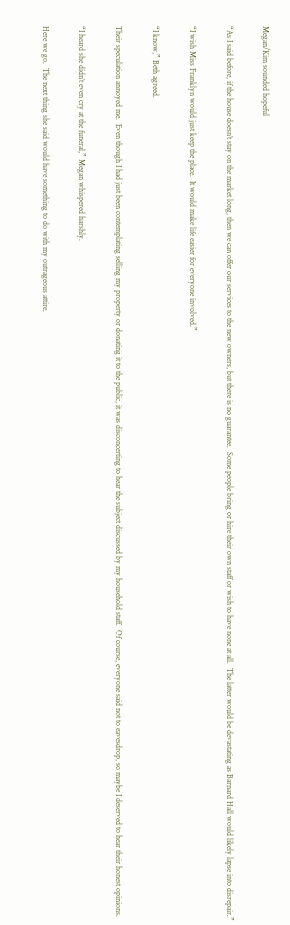Megan/Kim sounded hopeful

“As I said before, if the house doesn’t stay on the market long, then we can offer our services to the new owners, but there is no guarantee.  Some people bring or hire their own staff or wish to have none at all.  The latter would be devastating as Barnard Hall would likely lapse into disrepair.”

“I wish Miss Franklyn would just keep the place.  It would make life easier for everyone involved.”

“I know,” Beth agreed.

Their speculation annoyed me.  Even though I had just been contemplating selling my property or donating it to the public, it was disconcerting to hear the subject discussed by my household staff.  Of course, everyone said not to eavesdrop, so maybe I deserved to hear their honest opinions.

“I heard she didn’t even cry at the funeral,” Megan whispered harshly.

Here we go.  The next thing she said would have something to do with my outrageous attire.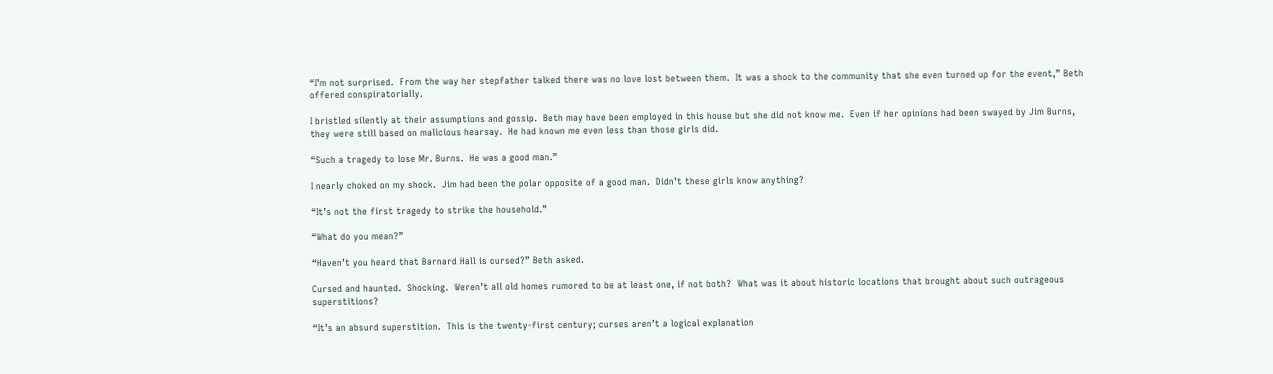“I’m not surprised.  From the way her stepfather talked there was no love lost between them.  It was a shock to the community that she even turned up for the event,” Beth offered conspiratorially.

I bristled silently at their assumptions and gossip.  Beth may have been employed in this house but she did not know me.  Even if her opinions had been swayed by Jim Burns, they were still based on malicious hearsay.  He had known me even less than those girls did.

“Such a tragedy to lose Mr. Burns.  He was a good man.”

I nearly choked on my shock.  Jim had been the polar opposite of a good man.  Didn’t these girls know anything?

“It’s not the first tragedy to strike the household.”

“What do you mean?”

“Haven’t you heard that Barnard Hall is cursed?” Beth asked.

Cursed and haunted.  Shocking.  Weren’t all old homes rumored to be at least one, if not both?  What was it about historic locations that brought about such outrageous superstitions?

“It’s an absurd superstition.  This is the twenty-first century; curses aren’t a logical explanation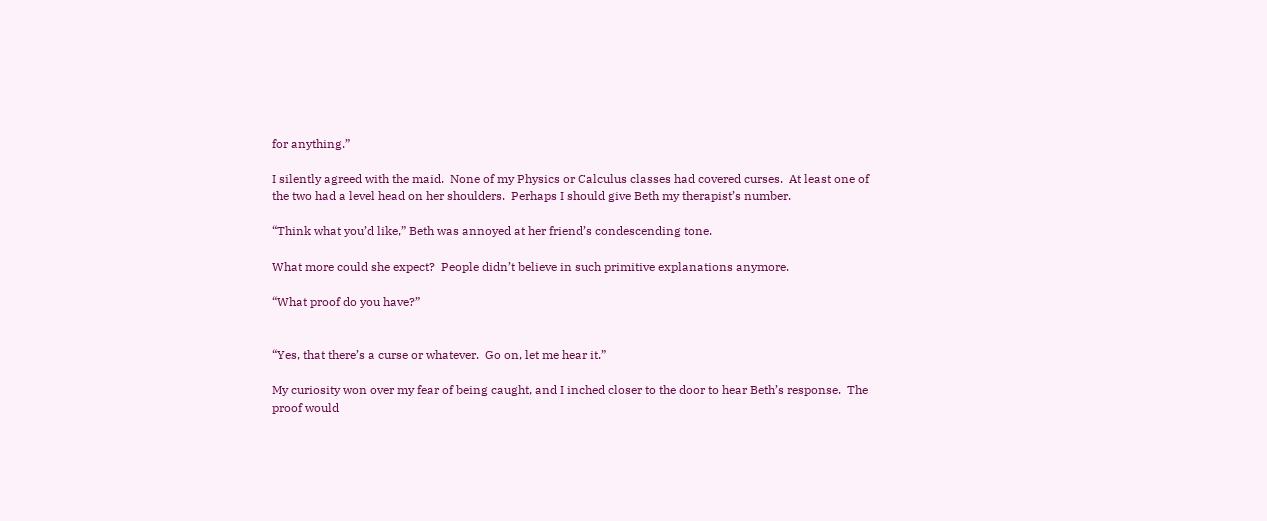for anything.”

I silently agreed with the maid.  None of my Physics or Calculus classes had covered curses.  At least one of the two had a level head on her shoulders.  Perhaps I should give Beth my therapist’s number.

“Think what you’d like,” Beth was annoyed at her friend’s condescending tone.

What more could she expect?  People didn’t believe in such primitive explanations anymore.

“What proof do you have?”


“Yes, that there’s a curse or whatever.  Go on, let me hear it.”

My curiosity won over my fear of being caught, and I inched closer to the door to hear Beth’s response.  The proof would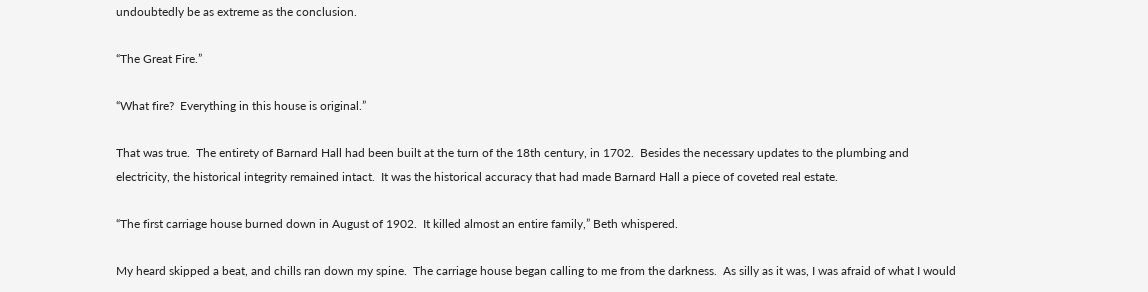undoubtedly be as extreme as the conclusion.

“The Great Fire.”

“What fire?  Everything in this house is original.”

That was true.  The entirety of Barnard Hall had been built at the turn of the 18th century, in 1702.  Besides the necessary updates to the plumbing and electricity, the historical integrity remained intact.  It was the historical accuracy that had made Barnard Hall a piece of coveted real estate.

“The first carriage house burned down in August of 1902.  It killed almost an entire family,” Beth whispered.

My heard skipped a beat, and chills ran down my spine.  The carriage house began calling to me from the darkness.  As silly as it was, I was afraid of what I would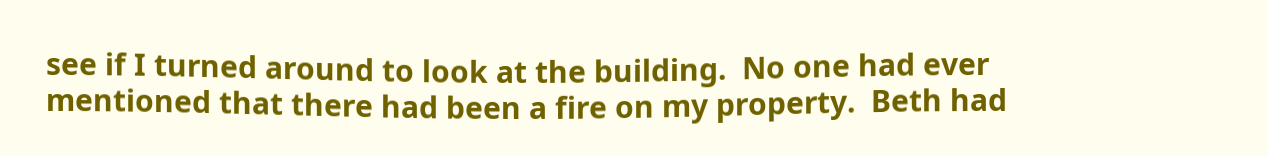see if I turned around to look at the building.  No one had ever mentioned that there had been a fire on my property.  Beth had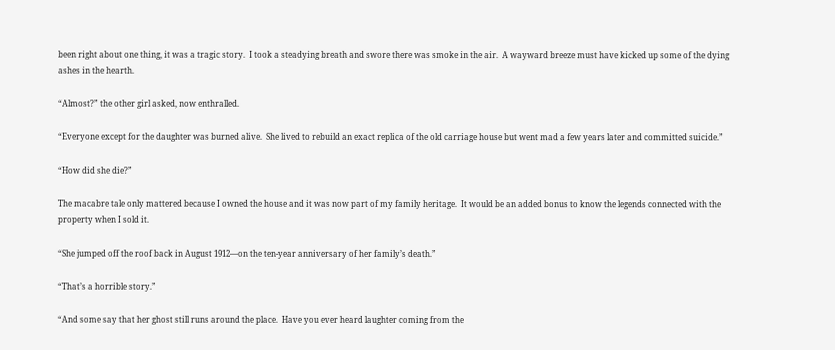been right about one thing, it was a tragic story.  I took a steadying breath and swore there was smoke in the air.  A wayward breeze must have kicked up some of the dying ashes in the hearth.

“Almost?” the other girl asked, now enthralled.

“Everyone except for the daughter was burned alive.  She lived to rebuild an exact replica of the old carriage house but went mad a few years later and committed suicide.”

“How did she die?”

The macabre tale only mattered because I owned the house and it was now part of my family heritage.  It would be an added bonus to know the legends connected with the property when I sold it.

“She jumped off the roof back in August 1912—on the ten-year anniversary of her family’s death.”

“That’s a horrible story.”

“And some say that her ghost still runs around the place.  Have you ever heard laughter coming from the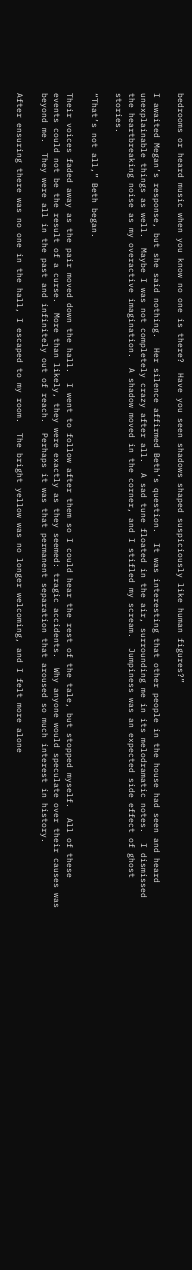bedrooms or heard music when you know no one is there?  Have you seen shadows shaped suspiciously like human figures?”

I awaited Megan’s response, but she said nothing.  Her silence affirmed Beth’s question.  It was interesting that other people in the house had seen and heard unexplainable things as well.  Maybe I was not completely crazy after all.  A sad tune floated in the air, surrounding me in its melodramatic notes.  I dismissed the heartbreaking noise as my overactive imagination.  A shadow moved in the corner, and I stifled my scream.  Jumpiness was an expected side effect of ghost stories.

“That’s not all,” Beth began.

Their voices faded away as the pair moved down the hall.  I went to follow after them so I could hear the rest of the tale, but stopped myself.  All of these events could not be the result of a curse.  More than likely, they were exactly as they seemed: tragic accidents.  Why anyone would speculate over their causes was beyond me.  They were all in the past and infinitely out of reach.  Perhaps it was that permanent separation that aroused so much interest in history.

After ensuring there was no one in the hall, I escaped to my room.  The bright yellow was no longer welcoming, and I felt more alone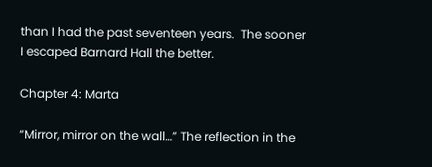than I had the past seventeen years.  The sooner I escaped Barnard Hall the better.

Chapter 4: Marta

“Mirror, mirror on the wall…” The reflection in the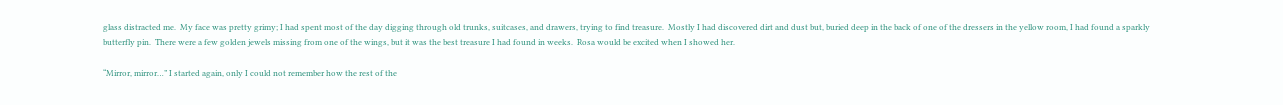glass distracted me.  My face was pretty grimy; I had spent most of the day digging through old trunks, suitcases, and drawers, trying to find treasure.  Mostly I had discovered dirt and dust but, buried deep in the back of one of the dressers in the yellow room, I had found a sparkly butterfly pin.  There were a few golden jewels missing from one of the wings, but it was the best treasure I had found in weeks.  Rosa would be excited when I showed her.

“Mirror, mirror…” I started again, only I could not remember how the rest of the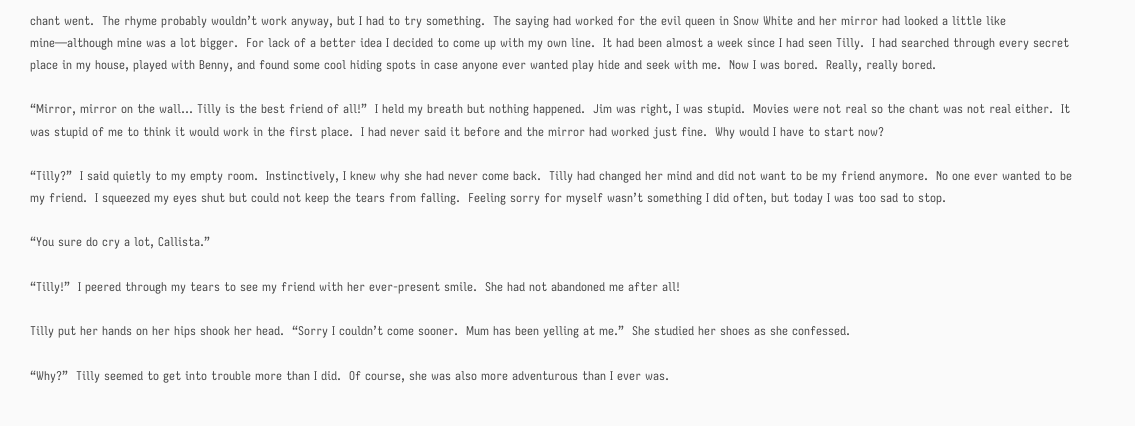chant went.  The rhyme probably wouldn’t work anyway, but I had to try something.  The saying had worked for the evil queen in Snow White and her mirror had looked a little like mine—although mine was a lot bigger.  For lack of a better idea I decided to come up with my own line.  It had been almost a week since I had seen Tilly.  I had searched through every secret place in my house, played with Benny, and found some cool hiding spots in case anyone ever wanted play hide and seek with me.  Now I was bored.  Really, really bored.

“Mirror, mirror on the wall… Tilly is the best friend of all!”  I held my breath but nothing happened.  Jim was right, I was stupid.  Movies were not real so the chant was not real either.  It was stupid of me to think it would work in the first place.  I had never said it before and the mirror had worked just fine.  Why would I have to start now?

“Tilly?”  I said quietly to my empty room.  Instinctively, I knew why she had never come back.  Tilly had changed her mind and did not want to be my friend anymore.  No one ever wanted to be my friend.  I squeezed my eyes shut but could not keep the tears from falling.  Feeling sorry for myself wasn’t something I did often, but today I was too sad to stop.

“You sure do cry a lot, Callista.”

“Tilly!”  I peered through my tears to see my friend with her ever-present smile.  She had not abandoned me after all!

Tilly put her hands on her hips shook her head.  “Sorry I couldn’t come sooner.  Mum has been yelling at me.”  She studied her shoes as she confessed.

“Why?”  Tilly seemed to get into trouble more than I did.  Of course, she was also more adventurous than I ever was.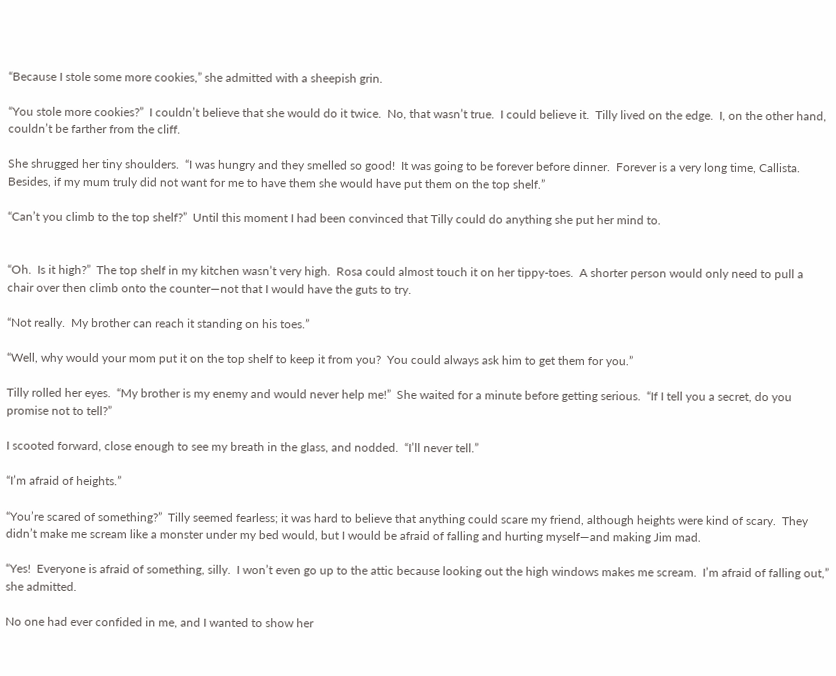“Because I stole some more cookies,” she admitted with a sheepish grin.

“You stole more cookies?”  I couldn’t believe that she would do it twice.  No, that wasn’t true.  I could believe it.  Tilly lived on the edge.  I, on the other hand, couldn’t be farther from the cliff.

She shrugged her tiny shoulders.  “I was hungry and they smelled so good!  It was going to be forever before dinner.  Forever is a very long time, Callista.  Besides, if my mum truly did not want for me to have them she would have put them on the top shelf.”

“Can’t you climb to the top shelf?”  Until this moment I had been convinced that Tilly could do anything she put her mind to.


“Oh.  Is it high?”  The top shelf in my kitchen wasn’t very high.  Rosa could almost touch it on her tippy-toes.  A shorter person would only need to pull a chair over then climb onto the counter—not that I would have the guts to try.

“Not really.  My brother can reach it standing on his toes.”

“Well, why would your mom put it on the top shelf to keep it from you?  You could always ask him to get them for you.”

Tilly rolled her eyes.  “My brother is my enemy and would never help me!”  She waited for a minute before getting serious.  “If I tell you a secret, do you promise not to tell?”

I scooted forward, close enough to see my breath in the glass, and nodded.  “I’ll never tell.”

“I’m afraid of heights.”

“You’re scared of something?”  Tilly seemed fearless; it was hard to believe that anything could scare my friend, although heights were kind of scary.  They didn’t make me scream like a monster under my bed would, but I would be afraid of falling and hurting myself—and making Jim mad.

“Yes!  Everyone is afraid of something, silly.  I won’t even go up to the attic because looking out the high windows makes me scream.  I’m afraid of falling out,” she admitted.

No one had ever confided in me, and I wanted to show her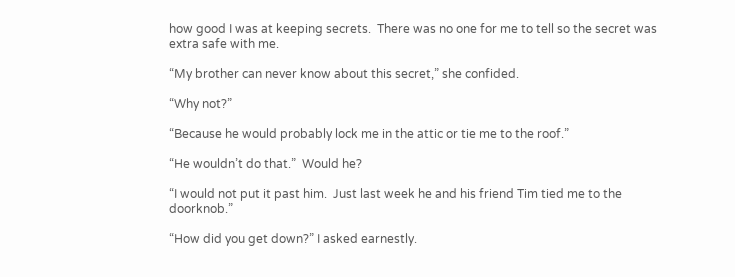how good I was at keeping secrets.  There was no one for me to tell so the secret was extra safe with me.

“My brother can never know about this secret,” she confided.

“Why not?”

“Because he would probably lock me in the attic or tie me to the roof.”

“He wouldn’t do that.”  Would he?

“I would not put it past him.  Just last week he and his friend Tim tied me to the doorknob.”

“How did you get down?” I asked earnestly.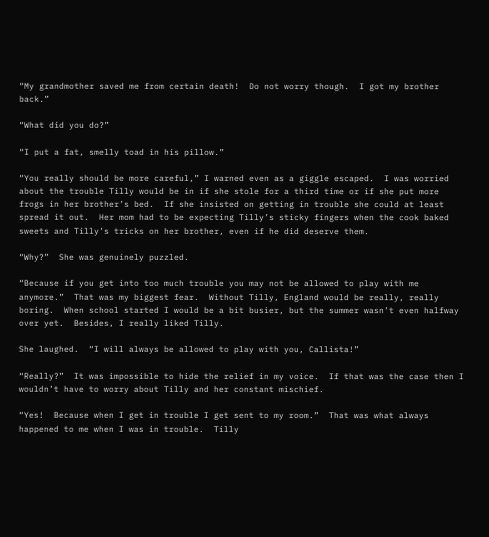“My grandmother saved me from certain death!  Do not worry though.  I got my brother back.”

“What did you do?”

“I put a fat, smelly toad in his pillow.”

“You really should be more careful,” I warned even as a giggle escaped.  I was worried about the trouble Tilly would be in if she stole for a third time or if she put more frogs in her brother’s bed.  If she insisted on getting in trouble she could at least spread it out.  Her mom had to be expecting Tilly’s sticky fingers when the cook baked sweets and Tilly’s tricks on her brother, even if he did deserve them.

“Why?”  She was genuinely puzzled.

“Because if you get into too much trouble you may not be allowed to play with me anymore.”  That was my biggest fear.  Without Tilly, England would be really, really boring.  When school started I would be a bit busier, but the summer wasn’t even halfway over yet.  Besides, I really liked Tilly.

She laughed.  “I will always be allowed to play with you, Callista!”

“Really?”  It was impossible to hide the relief in my voice.  If that was the case then I wouldn’t have to worry about Tilly and her constant mischief.

“Yes!  Because when I get in trouble I get sent to my room.”  That was what always happened to me when I was in trouble.  Tilly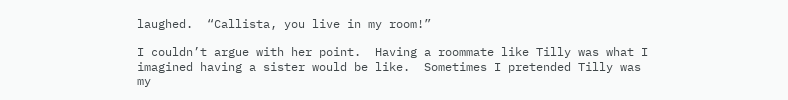laughed.  “Callista, you live in my room!”

I couldn’t argue with her point.  Having a roommate like Tilly was what I imagined having a sister would be like.  Sometimes I pretended Tilly was my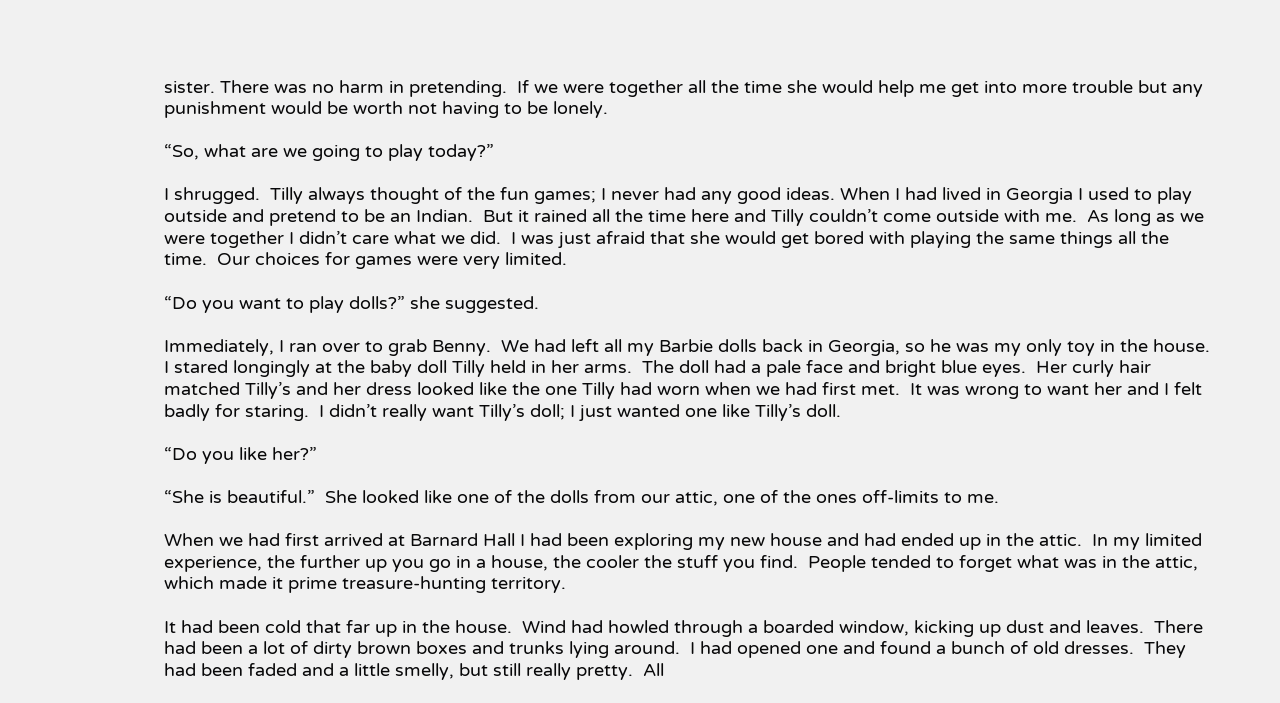sister. There was no harm in pretending.  If we were together all the time she would help me get into more trouble but any punishment would be worth not having to be lonely.

“So, what are we going to play today?”

I shrugged.  Tilly always thought of the fun games; I never had any good ideas. When I had lived in Georgia I used to play outside and pretend to be an Indian.  But it rained all the time here and Tilly couldn’t come outside with me.  As long as we were together I didn’t care what we did.  I was just afraid that she would get bored with playing the same things all the time.  Our choices for games were very limited.

“Do you want to play dolls?” she suggested.

Immediately, I ran over to grab Benny.  We had left all my Barbie dolls back in Georgia, so he was my only toy in the house.  I stared longingly at the baby doll Tilly held in her arms.  The doll had a pale face and bright blue eyes.  Her curly hair matched Tilly’s and her dress looked like the one Tilly had worn when we had first met.  It was wrong to want her and I felt badly for staring.  I didn’t really want Tilly’s doll; I just wanted one like Tilly’s doll.

“Do you like her?”

“She is beautiful.”  She looked like one of the dolls from our attic, one of the ones off-limits to me.

When we had first arrived at Barnard Hall I had been exploring my new house and had ended up in the attic.  In my limited experience, the further up you go in a house, the cooler the stuff you find.  People tended to forget what was in the attic, which made it prime treasure-hunting territory.

It had been cold that far up in the house.  Wind had howled through a boarded window, kicking up dust and leaves.  There had been a lot of dirty brown boxes and trunks lying around.  I had opened one and found a bunch of old dresses.  They had been faded and a little smelly, but still really pretty.  All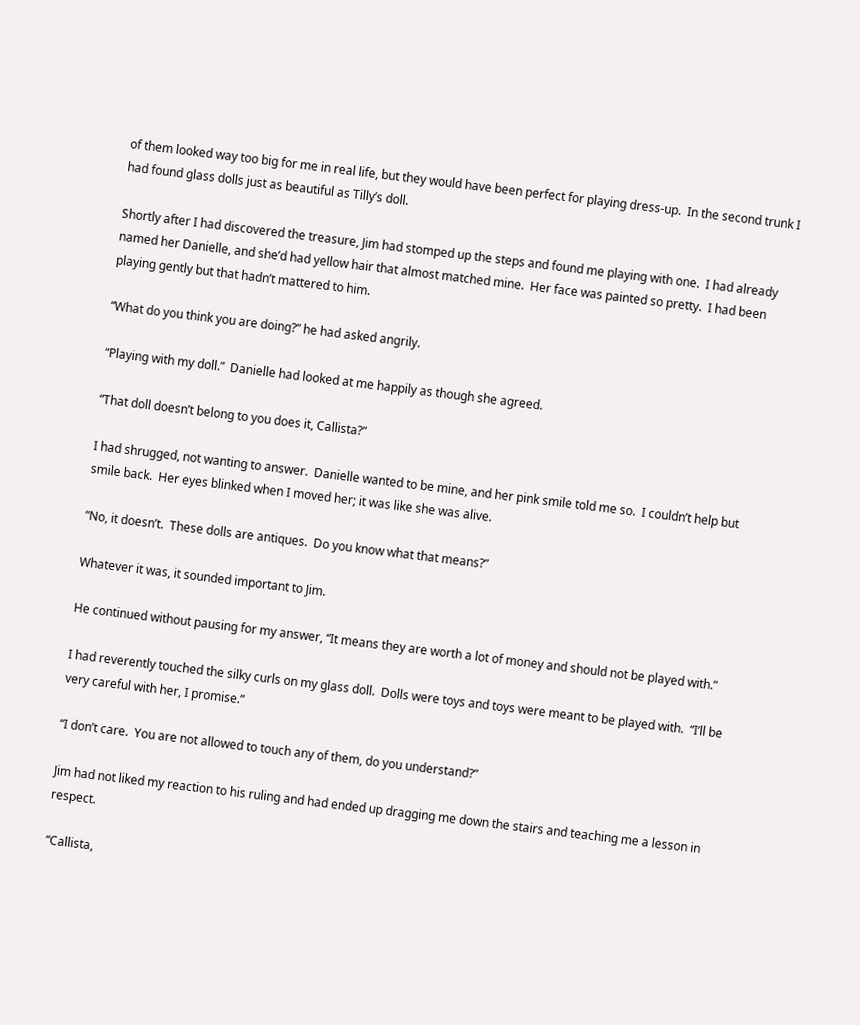of them looked way too big for me in real life, but they would have been perfect for playing dress-up.  In the second trunk I had found glass dolls just as beautiful as Tilly’s doll.

Shortly after I had discovered the treasure, Jim had stomped up the steps and found me playing with one.  I had already named her Danielle, and she’d had yellow hair that almost matched mine.  Her face was painted so pretty.  I had been playing gently but that hadn’t mattered to him.

“What do you think you are doing?” he had asked angrily.

“Playing with my doll.”  Danielle had looked at me happily as though she agreed.

“That doll doesn’t belong to you does it, Callista?”

I had shrugged, not wanting to answer.  Danielle wanted to be mine, and her pink smile told me so.  I couldn’t help but smile back.  Her eyes blinked when I moved her; it was like she was alive.

“No, it doesn’t.  These dolls are antiques.  Do you know what that means?”

Whatever it was, it sounded important to Jim.

He continued without pausing for my answer, “It means they are worth a lot of money and should not be played with.”

I had reverently touched the silky curls on my glass doll.  Dolls were toys and toys were meant to be played with.  “I’ll be very careful with her, I promise.”

“I don’t care.  You are not allowed to touch any of them, do you understand?”

Jim had not liked my reaction to his ruling and had ended up dragging me down the stairs and teaching me a lesson in respect.

“Callista,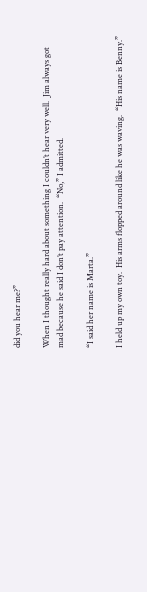did you hear me?”

When I thought really hard about something I couldn’t hear very well.  Jim always got mad because he said I don’t pay attention.  “No,” I admitted.

“I said her name is Marta.”

I held up my own toy.  His arms flopped around like he was waving.  “His name is Benny.”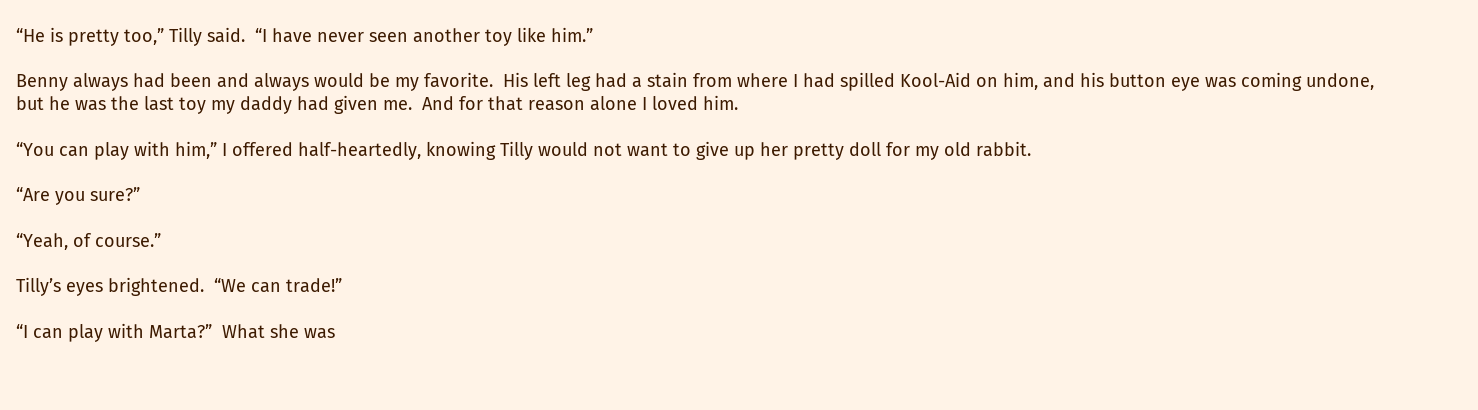“He is pretty too,” Tilly said.  “I have never seen another toy like him.”

Benny always had been and always would be my favorite.  His left leg had a stain from where I had spilled Kool-Aid on him, and his button eye was coming undone, but he was the last toy my daddy had given me.  And for that reason alone I loved him.

“You can play with him,” I offered half-heartedly, knowing Tilly would not want to give up her pretty doll for my old rabbit.

“Are you sure?”

“Yeah, of course.”

Tilly’s eyes brightened.  “We can trade!”

“I can play with Marta?”  What she was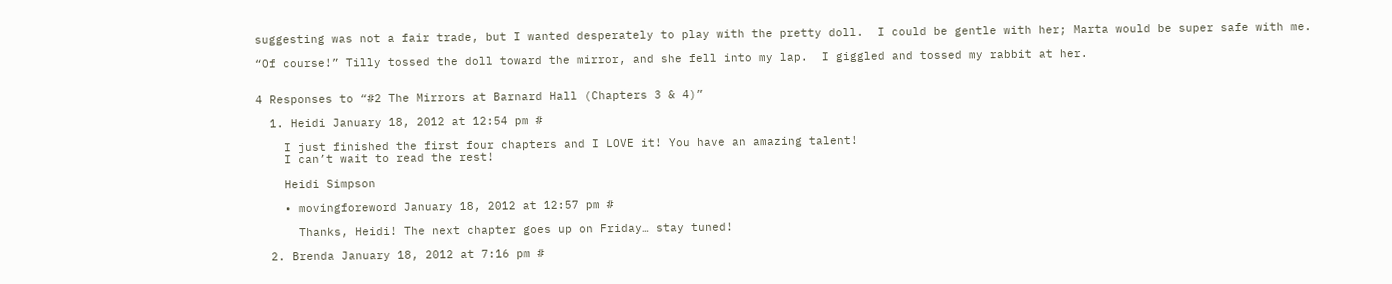suggesting was not a fair trade, but I wanted desperately to play with the pretty doll.  I could be gentle with her; Marta would be super safe with me.

“Of course!” Tilly tossed the doll toward the mirror, and she fell into my lap.  I giggled and tossed my rabbit at her.


4 Responses to “#2 The Mirrors at Barnard Hall (Chapters 3 & 4)”

  1. Heidi January 18, 2012 at 12:54 pm #

    I just finished the first four chapters and I LOVE it! You have an amazing talent!
    I can’t wait to read the rest!

    Heidi Simpson

    • movingforeword January 18, 2012 at 12:57 pm #

      Thanks, Heidi! The next chapter goes up on Friday… stay tuned!

  2. Brenda January 18, 2012 at 7:16 pm #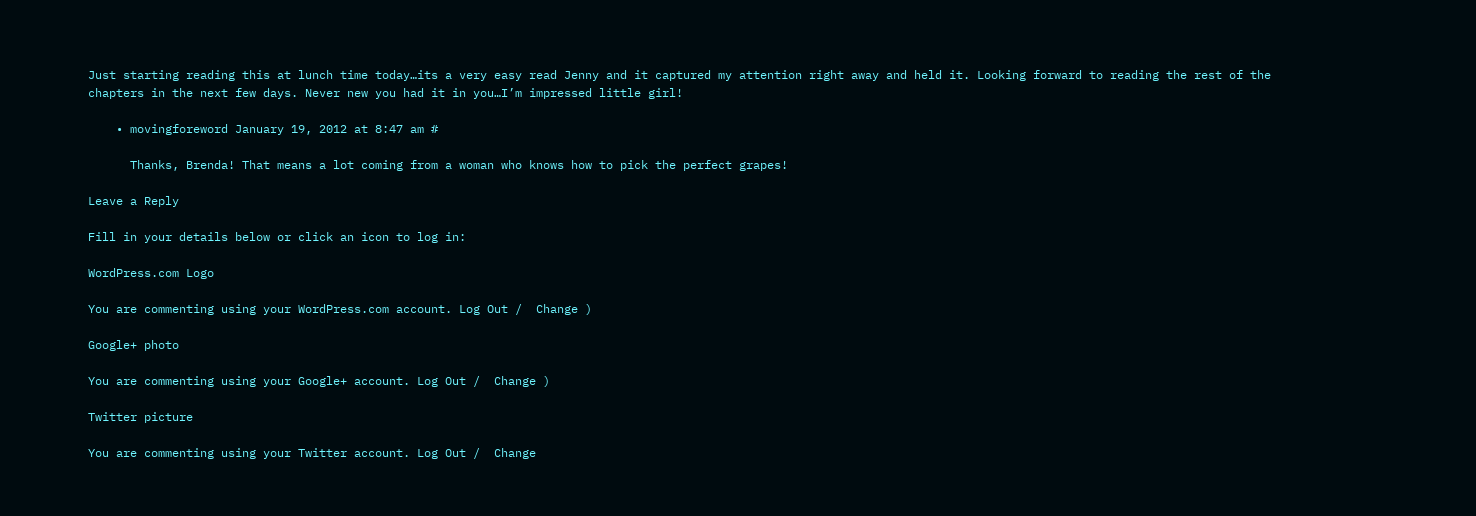Just starting reading this at lunch time today…its a very easy read Jenny and it captured my attention right away and held it. Looking forward to reading the rest of the chapters in the next few days. Never new you had it in you…I’m impressed little girl!

    • movingforeword January 19, 2012 at 8:47 am #

      Thanks, Brenda! That means a lot coming from a woman who knows how to pick the perfect grapes!

Leave a Reply

Fill in your details below or click an icon to log in:

WordPress.com Logo

You are commenting using your WordPress.com account. Log Out /  Change )

Google+ photo

You are commenting using your Google+ account. Log Out /  Change )

Twitter picture

You are commenting using your Twitter account. Log Out /  Change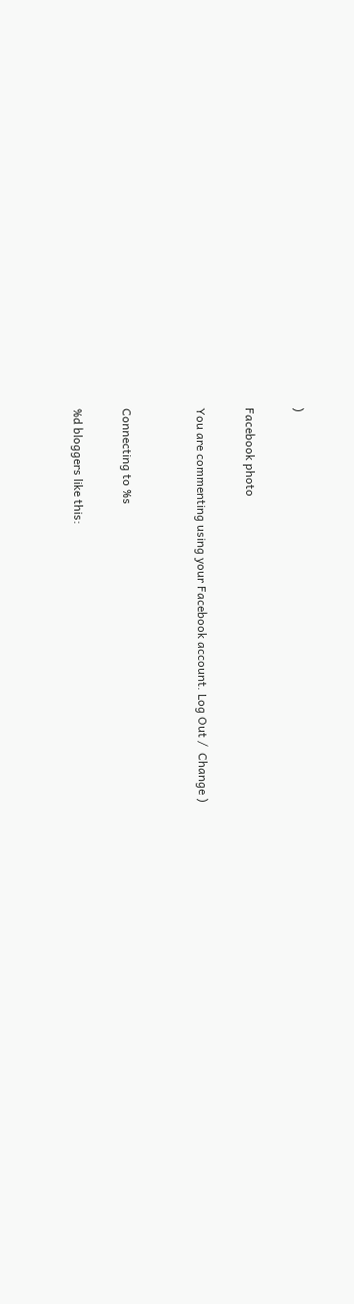)

Facebook photo

You are commenting using your Facebook account. Log Out /  Change )


Connecting to %s

%d bloggers like this: